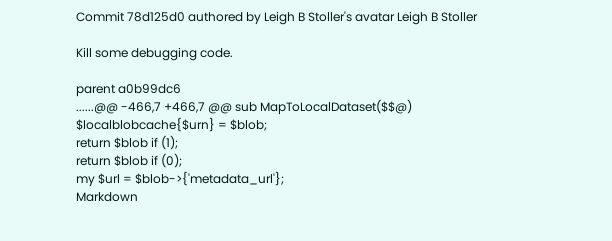Commit 78d125d0 authored by Leigh B Stoller's avatar Leigh B Stoller

Kill some debugging code.

parent a0b99dc6
......@@ -466,7 +466,7 @@ sub MapToLocalDataset($$@)
$localblobcache{$urn} = $blob;
return $blob if (1);
return $blob if (0);
my $url = $blob->{'metadata_url'};
Markdown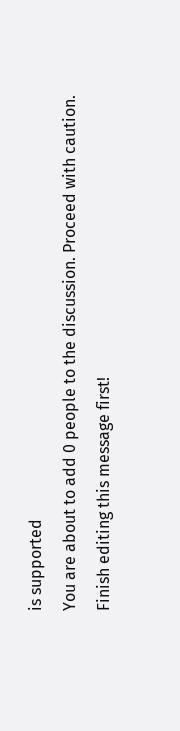is supported
You are about to add 0 people to the discussion. Proceed with caution.
Finish editing this message first!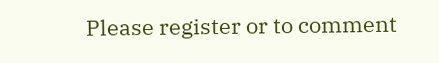Please register or to comment